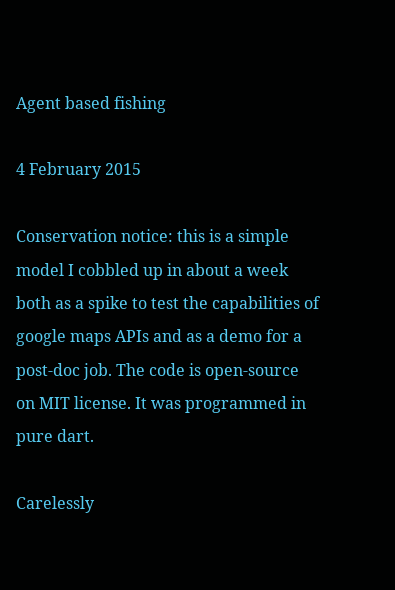Agent based fishing

4 February 2015

Conservation notice: this is a simple model I cobbled up in about a week both as a spike to test the capabilities of google maps APIs and as a demo for a post-doc job. The code is open-source on MIT license. It was programmed in pure dart.

Carelessly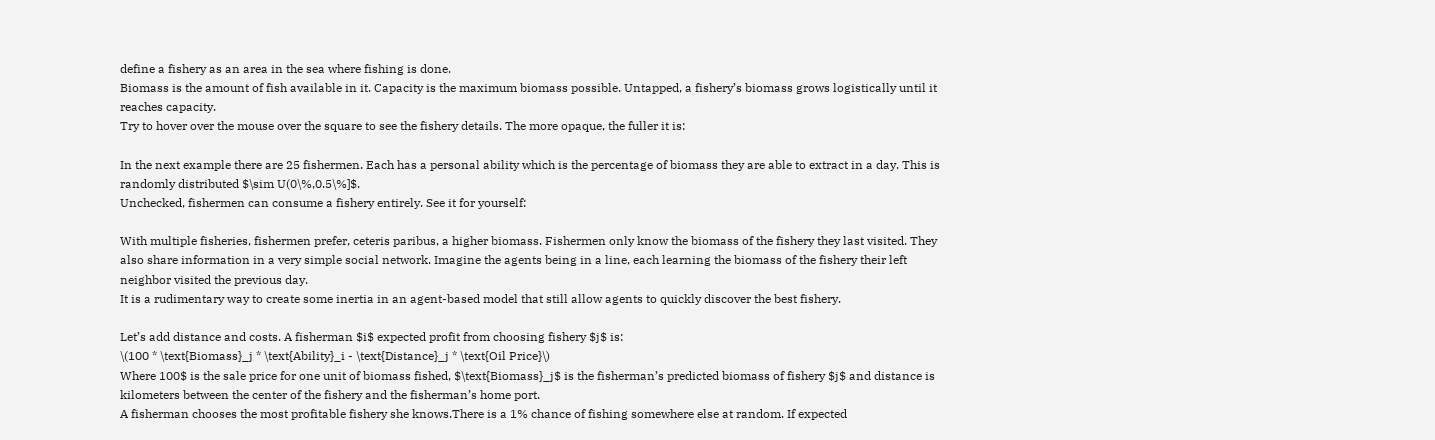define a fishery as an area in the sea where fishing is done.
Biomass is the amount of fish available in it. Capacity is the maximum biomass possible. Untapped, a fishery’s biomass grows logistically until it reaches capacity.
Try to hover over the mouse over the square to see the fishery details. The more opaque, the fuller it is:

In the next example there are 25 fishermen. Each has a personal ability which is the percentage of biomass they are able to extract in a day. This is randomly distributed $\sim U(0\%,0.5\%]$.
Unchecked, fishermen can consume a fishery entirely. See it for yourself:

With multiple fisheries, fishermen prefer, ceteris paribus, a higher biomass. Fishermen only know the biomass of the fishery they last visited. They also share information in a very simple social network. Imagine the agents being in a line, each learning the biomass of the fishery their left neighbor visited the previous day.
It is a rudimentary way to create some inertia in an agent-based model that still allow agents to quickly discover the best fishery.

Let’s add distance and costs. A fisherman $i$ expected profit from choosing fishery $j$ is:
\(100 * \text{Biomass}_j * \text{Ability}_i - \text{Distance}_j * \text{Oil Price}\)
Where 100$ is the sale price for one unit of biomass fished, $\text{Biomass}_j$ is the fisherman’s predicted biomass of fishery $j$ and distance is kilometers between the center of the fishery and the fisherman’s home port.
A fisherman chooses the most profitable fishery she knows.There is a 1% chance of fishing somewhere else at random. If expected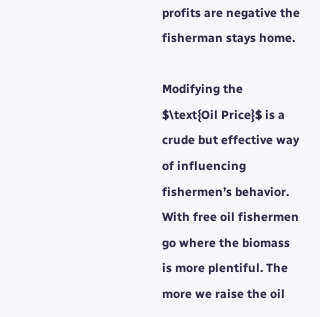profits are negative the fisherman stays home.

Modifying the $\text{Oil Price}$ is a crude but effective way of influencing fishermen’s behavior. With free oil fishermen go where the biomass is more plentiful. The more we raise the oil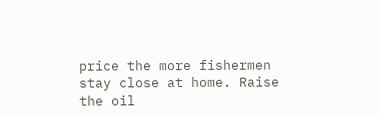price the more fishermen stay close at home. Raise the oil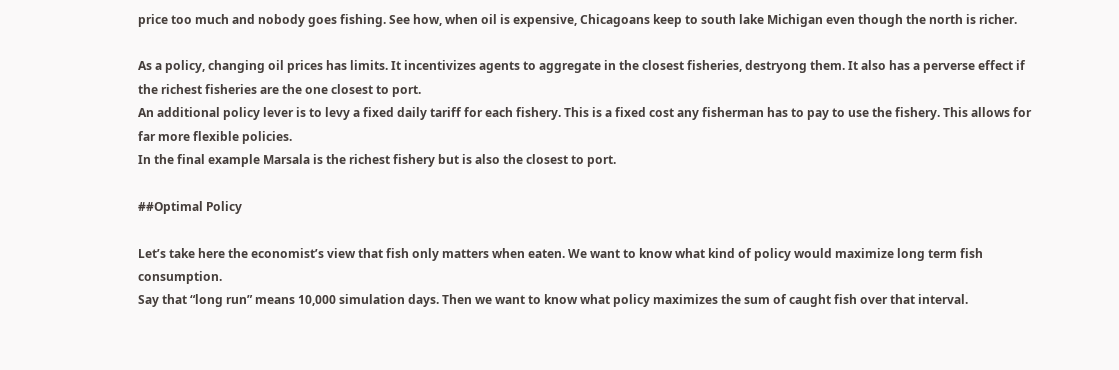price too much and nobody goes fishing. See how, when oil is expensive, Chicagoans keep to south lake Michigan even though the north is richer.

As a policy, changing oil prices has limits. It incentivizes agents to aggregate in the closest fisheries, destryong them. It also has a perverse effect if the richest fisheries are the one closest to port.
An additional policy lever is to levy a fixed daily tariff for each fishery. This is a fixed cost any fisherman has to pay to use the fishery. This allows for far more flexible policies.
In the final example Marsala is the richest fishery but is also the closest to port.

##Optimal Policy

Let’s take here the economist’s view that fish only matters when eaten. We want to know what kind of policy would maximize long term fish consumption.
Say that “long run” means 10,000 simulation days. Then we want to know what policy maximizes the sum of caught fish over that interval.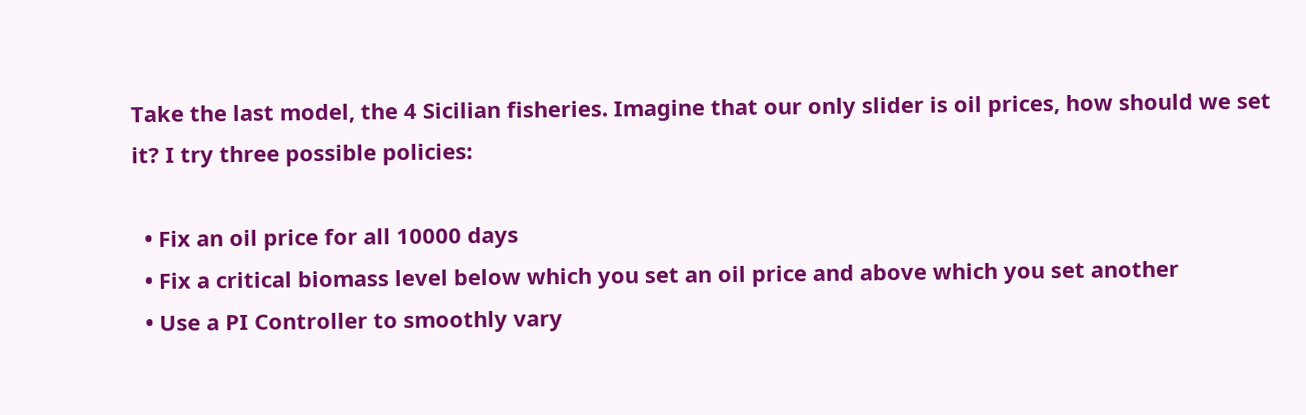Take the last model, the 4 Sicilian fisheries. Imagine that our only slider is oil prices, how should we set it? I try three possible policies:

  • Fix an oil price for all 10000 days
  • Fix a critical biomass level below which you set an oil price and above which you set another
  • Use a PI Controller to smoothly vary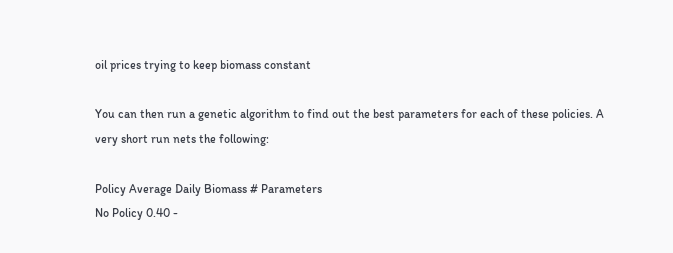oil prices trying to keep biomass constant

You can then run a genetic algorithm to find out the best parameters for each of these policies. A very short run nets the following:

Policy Average Daily Biomass # Parameters
No Policy 0.40 -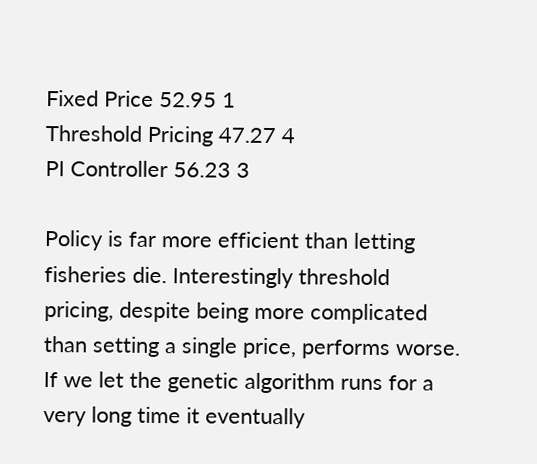Fixed Price 52.95 1
Threshold Pricing 47.27 4
PI Controller 56.23 3

Policy is far more efficient than letting fisheries die. Interestingly threshold pricing, despite being more complicated than setting a single price, performs worse. If we let the genetic algorithm runs for a very long time it eventually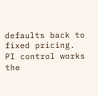defaults back to fixed pricing.
PI control works the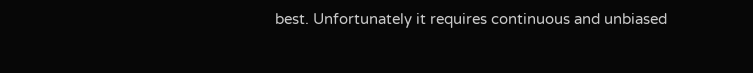best. Unfortunately it requires continuous and unbiased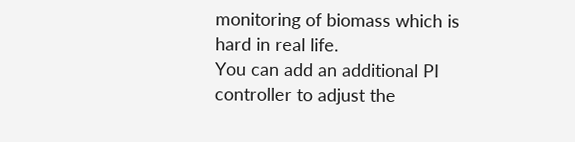monitoring of biomass which is hard in real life.
You can add an additional PI controller to adjust the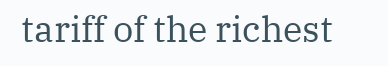tariff of the richest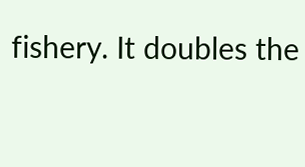fishery. It doubles the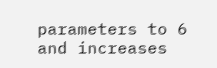parameters to 6 and increases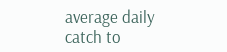average daily catch to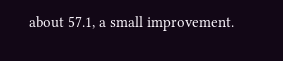about 57.1, a small improvement.